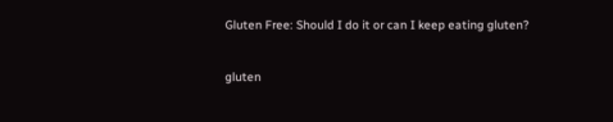Gluten Free: Should I do it or can I keep eating gluten?


gluten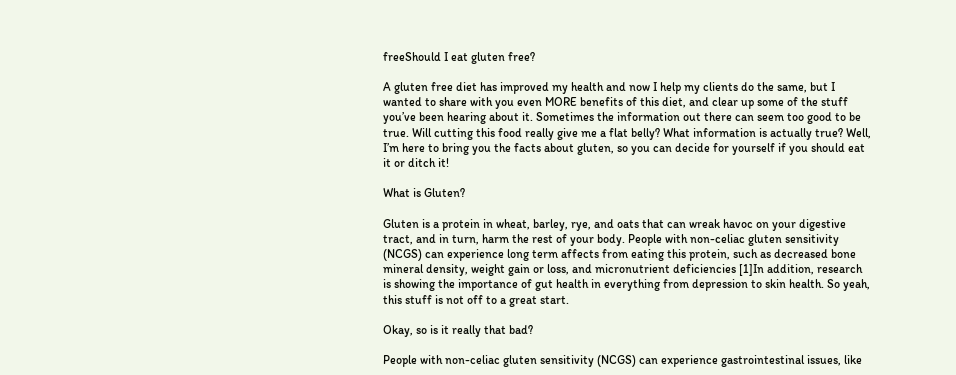freeShould I eat gluten free?

A gluten free diet has improved my health and now I help my clients do the same, but I wanted to share with you even MORE benefits of this diet, and clear up some of the stuff you’ve been hearing about it. Sometimes the information out there can seem too good to be true. Will cutting this food really give me a flat belly? What information is actually true? Well, I’m here to bring you the facts about gluten, so you can decide for yourself if you should eat it or ditch it!

What is Gluten?

Gluten is a protein in wheat, barley, rye, and oats that can wreak havoc on your digestive tract, and in turn, harm the rest of your body. People with non-celiac gluten sensitivity (NCGS) can experience long term affects from eating this protein, such as decreased bone mineral density, weight gain or loss, and micronutrient deficiencies [1]In addition, research is showing the importance of gut health in everything from depression to skin health. So yeah, this stuff is not off to a great start.

Okay, so is it really that bad?

People with non-celiac gluten sensitivity (NCGS) can experience gastrointestinal issues, like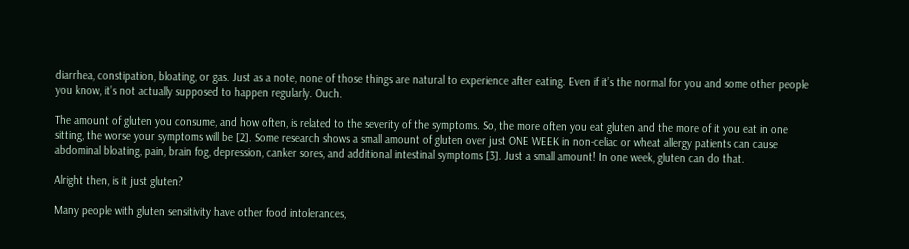diarrhea, constipation, bloating, or gas. Just as a note, none of those things are natural to experience after eating. Even if it’s the normal for you and some other people you know, it’s not actually supposed to happen regularly. Ouch.

The amount of gluten you consume, and how often, is related to the severity of the symptoms. So, the more often you eat gluten and the more of it you eat in one sitting, the worse your symptoms will be [2]. Some research shows a small amount of gluten over just ONE WEEK in non-celiac or wheat allergy patients can cause abdominal bloating, pain, brain fog, depression, canker sores, and additional intestinal symptoms [3]. Just a small amount! In one week, gluten can do that.

Alright then, is it just gluten?

Many people with gluten sensitivity have other food intolerances,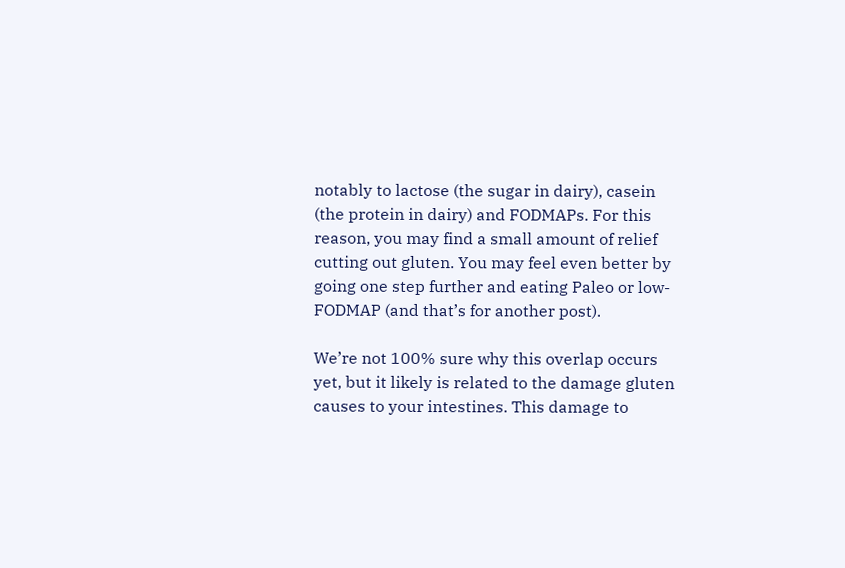notably to lactose (the sugar in dairy), casein (the protein in dairy) and FODMAPs. For this reason, you may find a small amount of relief cutting out gluten. You may feel even better by going one step further and eating Paleo or low-FODMAP (and that’s for another post).

We’re not 100% sure why this overlap occurs yet, but it likely is related to the damage gluten causes to your intestines. This damage to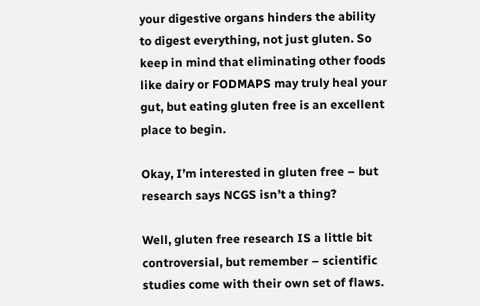your digestive organs hinders the ability to digest everything, not just gluten. So keep in mind that eliminating other foods like dairy or FODMAPS may truly heal your gut, but eating gluten free is an excellent place to begin.

Okay, I’m interested in gluten free – but research says NCGS isn’t a thing?

Well, gluten free research IS a little bit controversial, but remember – scientific studies come with their own set of flaws.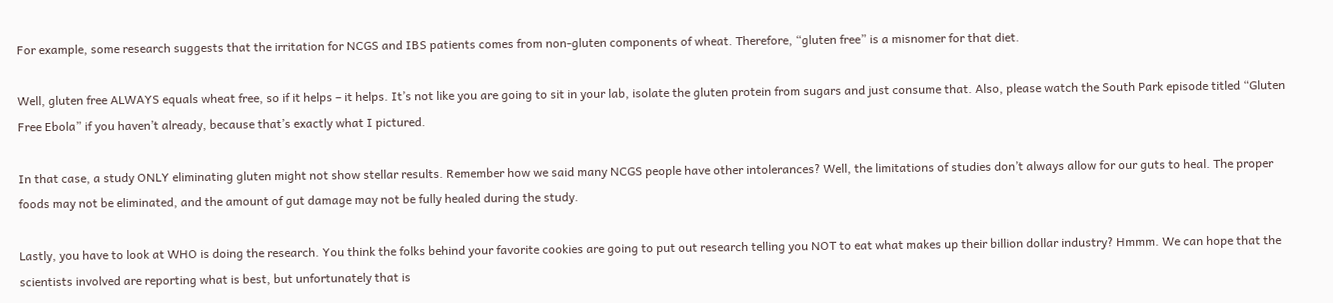For example, some research suggests that the irritation for NCGS and IBS patients comes from non-gluten components of wheat. Therefore, “gluten free” is a misnomer for that diet.

Well, gluten free ALWAYS equals wheat free, so if it helps – it helps. It’s not like you are going to sit in your lab, isolate the gluten protein from sugars and just consume that. Also, please watch the South Park episode titled “Gluten Free Ebola” if you haven’t already, because that’s exactly what I pictured.

In that case, a study ONLY eliminating gluten might not show stellar results. Remember how we said many NCGS people have other intolerances? Well, the limitations of studies don’t always allow for our guts to heal. The proper foods may not be eliminated, and the amount of gut damage may not be fully healed during the study.

Lastly, you have to look at WHO is doing the research. You think the folks behind your favorite cookies are going to put out research telling you NOT to eat what makes up their billion dollar industry? Hmmm. We can hope that the scientists involved are reporting what is best, but unfortunately that is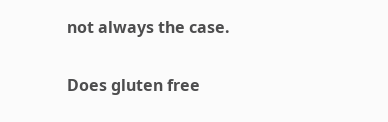not always the case.

Does gluten free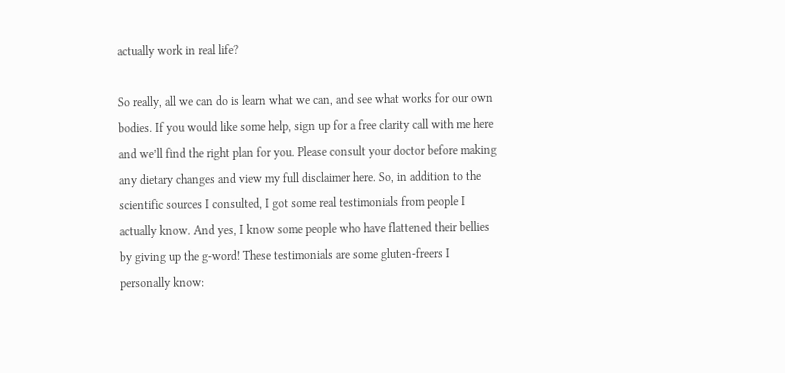actually work in real life?

So really, all we can do is learn what we can, and see what works for our own bodies. If you would like some help, sign up for a free clarity call with me here and we’ll find the right plan for you. Please consult your doctor before making any dietary changes and view my full disclaimer here. So, in addition to the scientific sources I consulted, I got some real testimonials from people I actually know. And yes, I know some people who have flattened their bellies by giving up the g-word! These testimonials are some gluten-freers I personally know: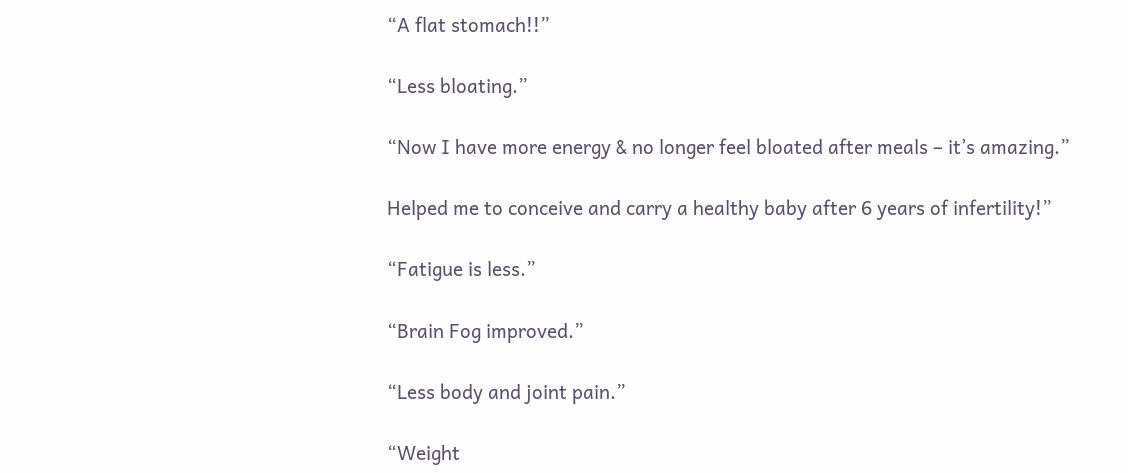“A flat stomach!!”

“Less bloating.”

“Now I have more energy & no longer feel bloated after meals – it’s amazing.”

Helped me to conceive and carry a healthy baby after 6 years of infertility!”

“Fatigue is less.”

“Brain Fog improved.”

“Less body and joint pain.”

“Weight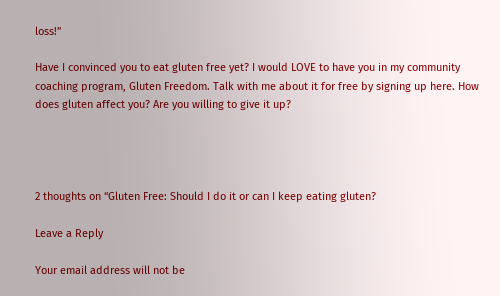loss!”

Have I convinced you to eat gluten free yet? I would LOVE to have you in my community coaching program, Gluten Freedom. Talk with me about it for free by signing up here. How does gluten affect you? Are you willing to give it up?




2 thoughts on “Gluten Free: Should I do it or can I keep eating gluten?

Leave a Reply

Your email address will not be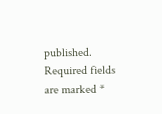published. Required fields are marked *